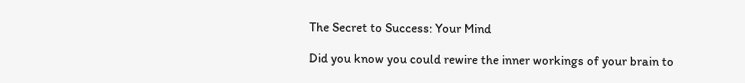The Secret to Success: Your Mind

Did you know you could rewire the inner workings of your brain to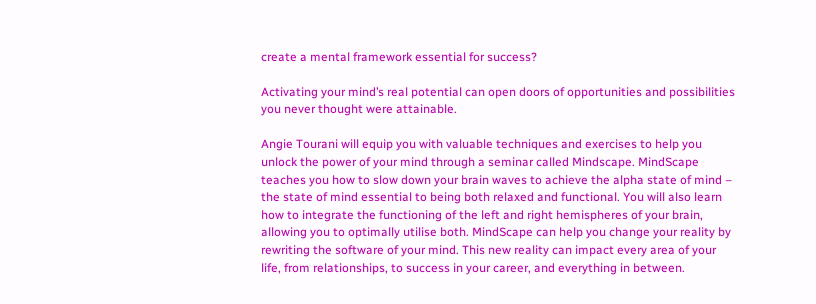create a mental framework essential for success?

Activating your mind’s real potential can open doors of opportunities and possibilities you never thought were attainable.

Angie Tourani will equip you with valuable techniques and exercises to help you unlock the power of your mind through a seminar called Mindscape. MindScape teaches you how to slow down your brain waves to achieve the alpha state of mind – the state of mind essential to being both relaxed and functional. You will also learn how to integrate the functioning of the left and right hemispheres of your brain, allowing you to optimally utilise both. MindScape can help you change your reality by rewriting the software of your mind. This new reality can impact every area of your life, from relationships, to success in your career, and everything in between.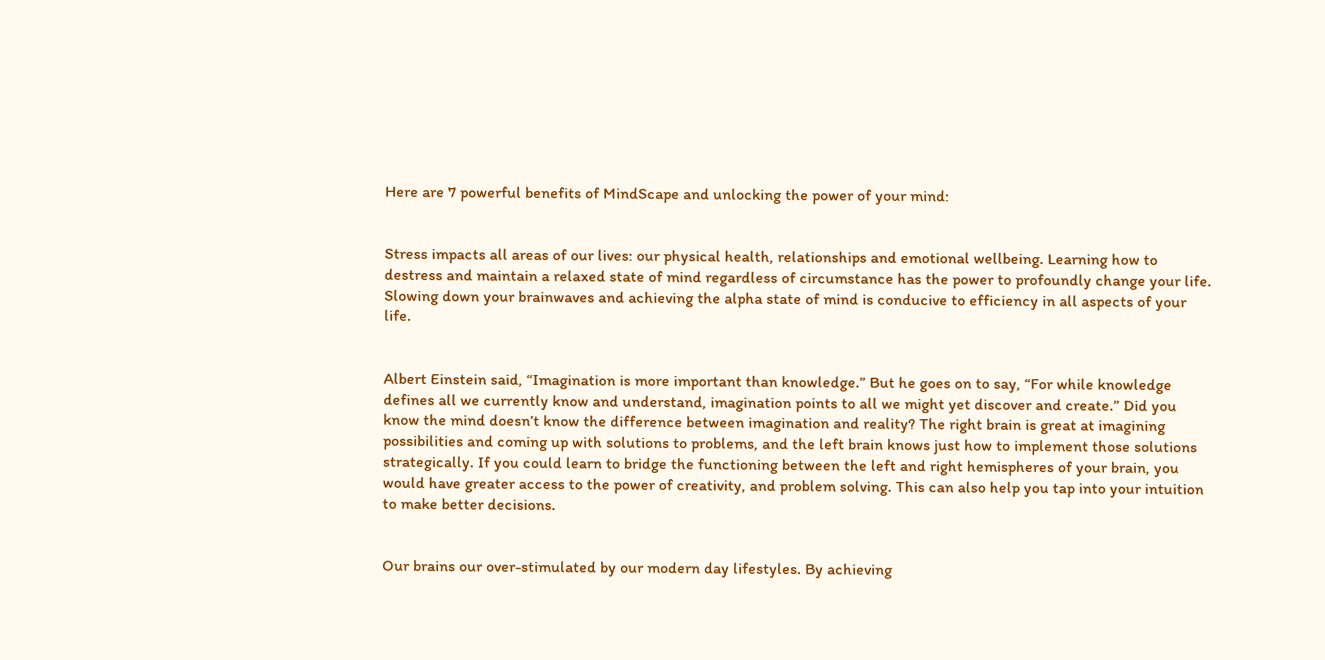Here are 7 powerful benefits of MindScape and unlocking the power of your mind:


Stress impacts all areas of our lives: our physical health, relationships and emotional wellbeing. Learning how to destress and maintain a relaxed state of mind regardless of circumstance has the power to profoundly change your life. Slowing down your brainwaves and achieving the alpha state of mind is conducive to efficiency in all aspects of your life.


Albert Einstein said, “Imagination is more important than knowledge.” But he goes on to say, “For while knowledge defines all we currently know and understand, imagination points to all we might yet discover and create.” Did you know the mind doesn’t know the difference between imagination and reality? The right brain is great at imagining possibilities and coming up with solutions to problems, and the left brain knows just how to implement those solutions strategically. If you could learn to bridge the functioning between the left and right hemispheres of your brain, you would have greater access to the power of creativity, and problem solving. This can also help you tap into your intuition to make better decisions.


Our brains our over-stimulated by our modern day lifestyles. By achieving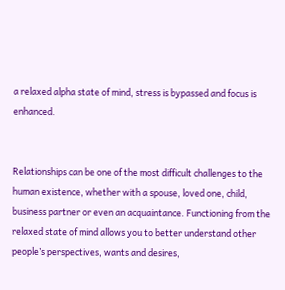a relaxed alpha state of mind, stress is bypassed and focus is enhanced.


Relationships can be one of the most difficult challenges to the human existence, whether with a spouse, loved one, child, business partner or even an acquaintance. Functioning from the relaxed state of mind allows you to better understand other people’s perspectives, wants and desires,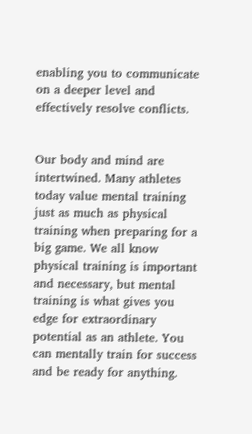enabling you to communicate on a deeper level and effectively resolve conflicts.


Our body and mind are intertwined. Many athletes today value mental training just as much as physical training when preparing for a big game. We all know physical training is important and necessary, but mental training is what gives you edge for extraordinary potential as an athlete. You can mentally train for success and be ready for anything.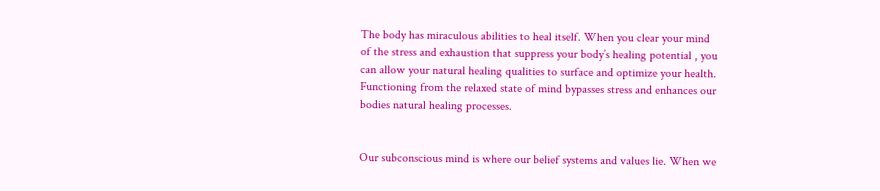The body has miraculous abilities to heal itself. When you clear your mind of the stress and exhaustion that suppress your body’s healing potential , you can allow your natural healing qualities to surface and optimize your health. Functioning from the relaxed state of mind bypasses stress and enhances our bodies natural healing processes.


Our subconscious mind is where our belief systems and values lie. When we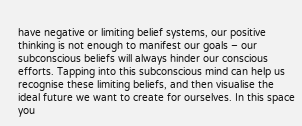have negative or limiting belief systems, our positive thinking is not enough to manifest our goals – our subconscious beliefs will always hinder our conscious efforts. Tapping into this subconscious mind can help us recognise these limiting beliefs, and then visualise the ideal future we want to create for ourselves. In this space you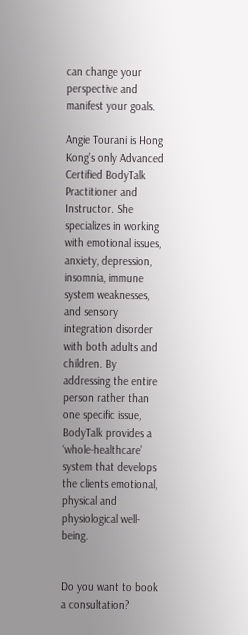can change your perspective and manifest your goals.

Angie Tourani is Hong Kong’s only Advanced Certified BodyTalk Practitioner and Instructor. She specializes in working with emotional issues, anxiety, depression, insomnia, immune system weaknesses, and sensory integration disorder with both adults and children. By addressing the entire person rather than one specific issue, BodyTalk provides a ‘whole-healthcare’ system that develops the clients emotional, physical and physiological well-being.


Do you want to book a consultation?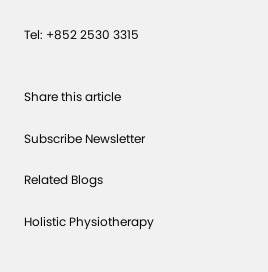Tel: +852 2530 3315


Share this article

Subscribe Newsletter

Related Blogs

Holistic Physiotherapy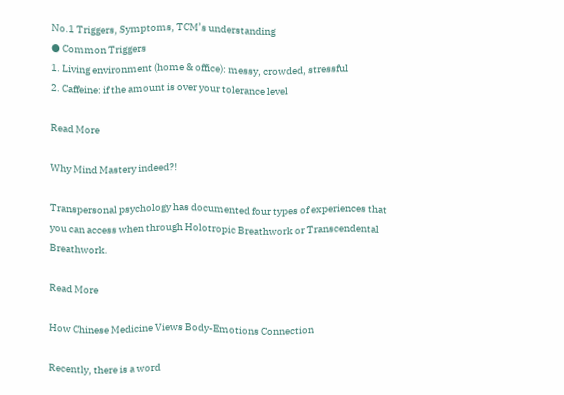No.1 Triggers, Symptoms, TCM’s understanding
● Common Triggers
1. Living environment (home & office): messy, crowded, stressful
2. Caffeine: if the amount is over your tolerance level

Read More

Why Mind Mastery indeed?!

Transpersonal psychology has documented four types of experiences that you can access when through Holotropic Breathwork or Transcendental Breathwork.

Read More

How Chinese Medicine Views Body-Emotions Connection

Recently, there is a word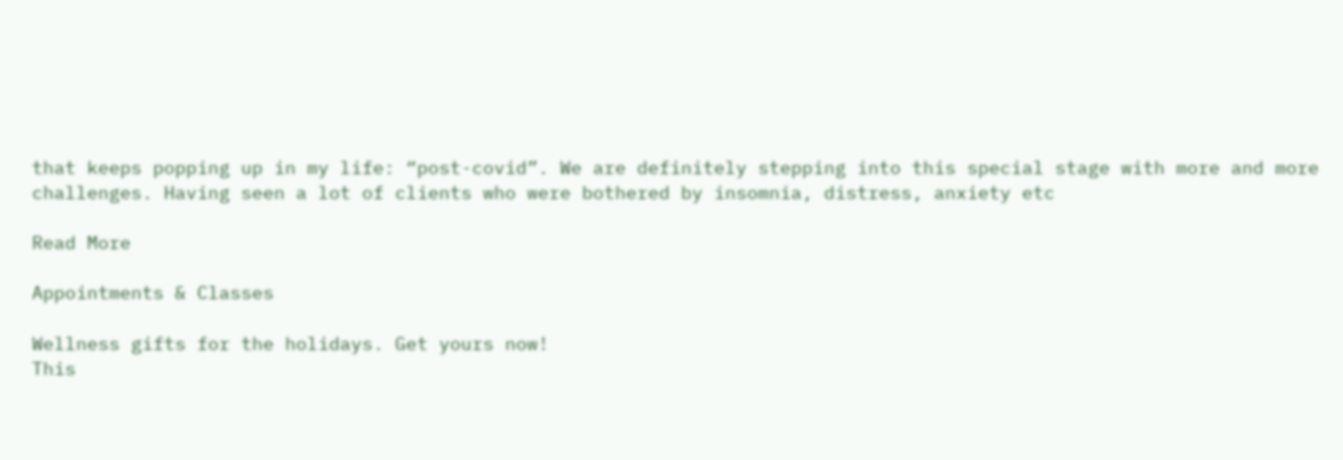that keeps popping up in my life: “post-covid”. We are definitely stepping into this special stage with more and more challenges. Having seen a lot of clients who were bothered by insomnia, distress, anxiety etc

Read More

Appointments & Classes

Wellness gifts for the holidays. Get yours now!
This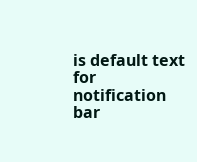is default text for notification bar